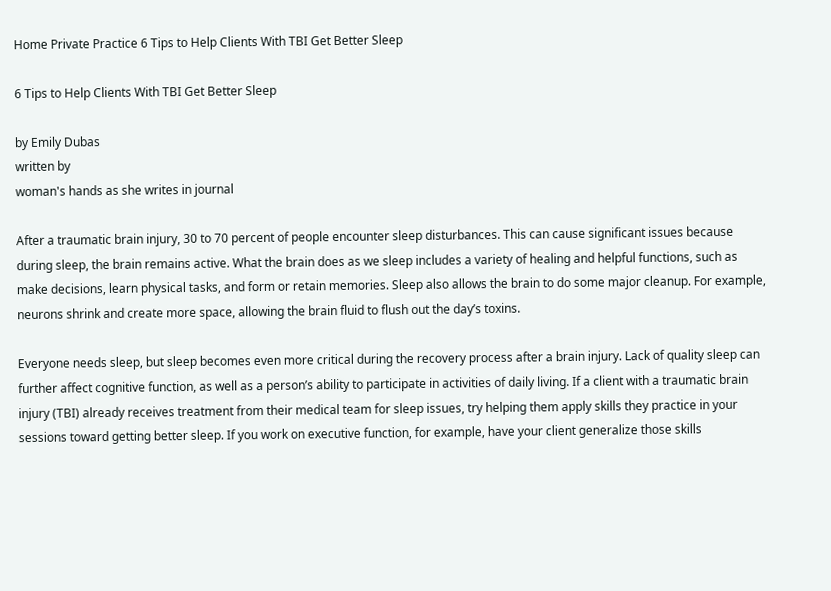Home Private Practice 6 Tips to Help Clients With TBI Get Better Sleep

6 Tips to Help Clients With TBI Get Better Sleep

by Emily Dubas
written by
woman's hands as she writes in journal

After a traumatic brain injury, 30 to 70 percent of people encounter sleep disturbances. This can cause significant issues because during sleep, the brain remains active. What the brain does as we sleep includes a variety of healing and helpful functions, such as make decisions, learn physical tasks, and form or retain memories. Sleep also allows the brain to do some major cleanup. For example, neurons shrink and create more space, allowing the brain fluid to flush out the day’s toxins.

Everyone needs sleep, but sleep becomes even more critical during the recovery process after a brain injury. Lack of quality sleep can further affect cognitive function, as well as a person’s ability to participate in activities of daily living. If a client with a traumatic brain injury (TBI) already receives treatment from their medical team for sleep issues, try helping them apply skills they practice in your sessions toward getting better sleep. If you work on executive function, for example, have your client generalize those skills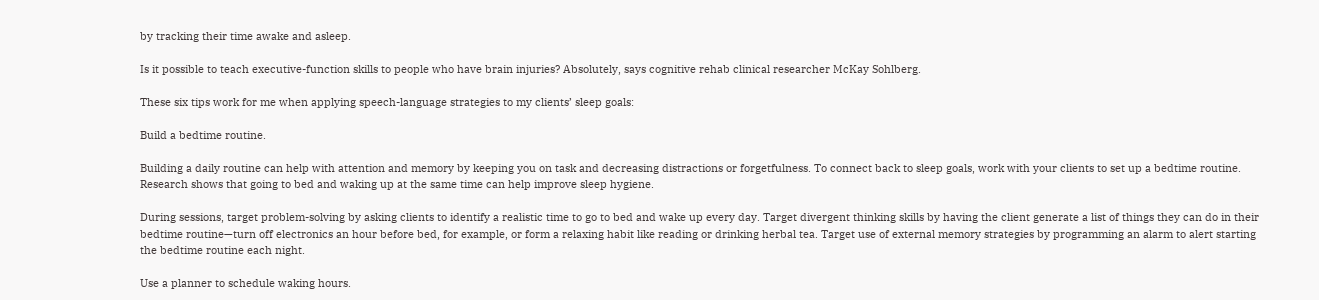by tracking their time awake and asleep.

Is it possible to teach executive-function skills to people who have brain injuries? Absolutely, says cognitive rehab clinical researcher McKay Sohlberg.

These six tips work for me when applying speech-language strategies to my clients’ sleep goals:

Build a bedtime routine.

Building a daily routine can help with attention and memory by keeping you on task and decreasing distractions or forgetfulness. To connect back to sleep goals, work with your clients to set up a bedtime routine. Research shows that going to bed and waking up at the same time can help improve sleep hygiene.

During sessions, target problem-solving by asking clients to identify a realistic time to go to bed and wake up every day. Target divergent thinking skills by having the client generate a list of things they can do in their bedtime routine—turn off electronics an hour before bed, for example, or form a relaxing habit like reading or drinking herbal tea. Target use of external memory strategies by programming an alarm to alert starting the bedtime routine each night.

Use a planner to schedule waking hours.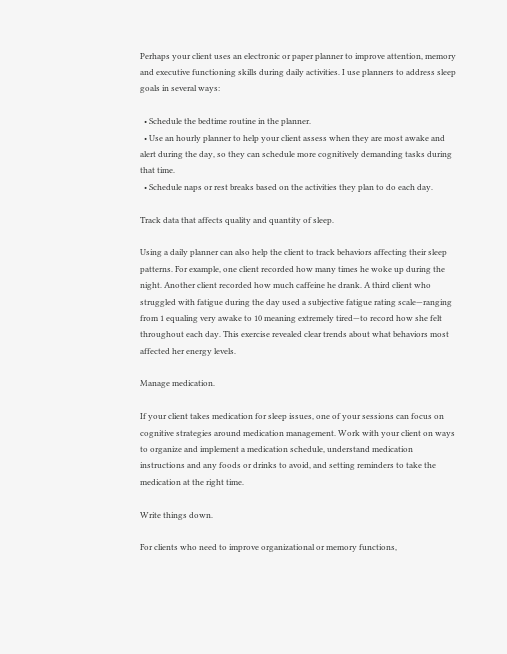Perhaps your client uses an electronic or paper planner to improve attention, memory and executive functioning skills during daily activities. I use planners to address sleep goals in several ways:

  • Schedule the bedtime routine in the planner.
  • Use an hourly planner to help your client assess when they are most awake and alert during the day, so they can schedule more cognitively demanding tasks during that time.
  • Schedule naps or rest breaks based on the activities they plan to do each day.

Track data that affects quality and quantity of sleep.

Using a daily planner can also help the client to track behaviors affecting their sleep patterns. For example, one client recorded how many times he woke up during the night. Another client recorded how much caffeine he drank. A third client who struggled with fatigue during the day used a subjective fatigue rating scale—ranging from 1 equaling very awake to 10 meaning extremely tired—to record how she felt throughout each day. This exercise revealed clear trends about what behaviors most affected her energy levels.

Manage medication.

If your client takes medication for sleep issues, one of your sessions can focus on cognitive strategies around medication management. Work with your client on ways to organize and implement a medication schedule, understand medication instructions and any foods or drinks to avoid, and setting reminders to take the medication at the right time.

Write things down.

For clients who need to improve organizational or memory functions,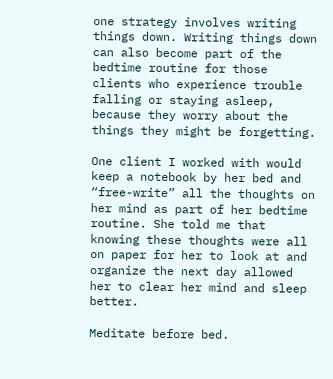one strategy involves writing things down. Writing things down can also become part of the bedtime routine for those clients who experience trouble falling or staying asleep, because they worry about the things they might be forgetting.

One client I worked with would keep a notebook by her bed and “free-write” all the thoughts on her mind as part of her bedtime routine. She told me that knowing these thoughts were all on paper for her to look at and organize the next day allowed her to clear her mind and sleep better.

Meditate before bed.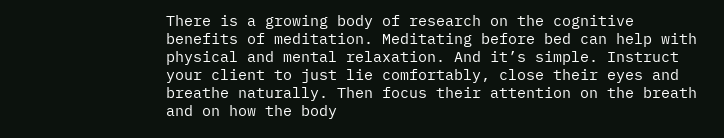There is a growing body of research on the cognitive benefits of meditation. Meditating before bed can help with physical and mental relaxation. And it’s simple. Instruct your client to just lie comfortably, close their eyes and breathe naturally. Then focus their attention on the breath and on how the body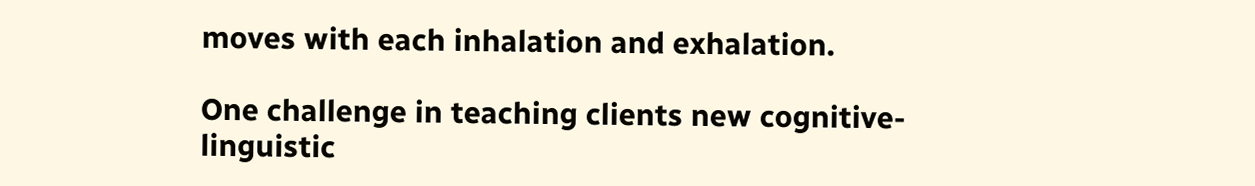moves with each inhalation and exhalation.

One challenge in teaching clients new cognitive-linguistic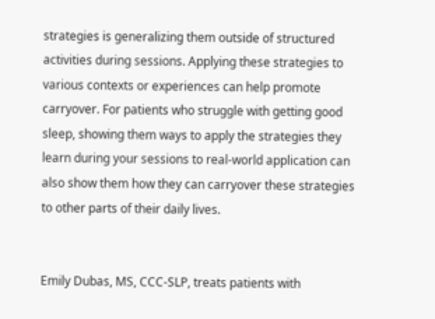strategies is generalizing them outside of structured activities during sessions. Applying these strategies to various contexts or experiences can help promote carryover. For patients who struggle with getting good sleep, showing them ways to apply the strategies they learn during your sessions to real-world application can also show them how they can carryover these strategies to other parts of their daily lives.


Emily Dubas, MS, CCC-SLP, treats patients with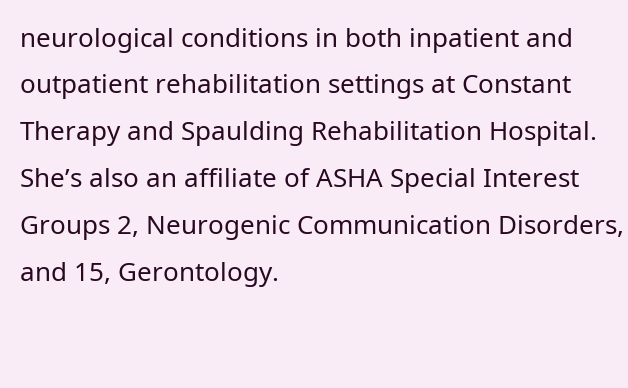neurological conditions in both inpatient and outpatient rehabilitation settings at Constant Therapy and Spaulding Rehabilitation Hospital. She’s also an affiliate of ASHA Special Interest Groups 2, Neurogenic Communication Disorders, and 15, Gerontology.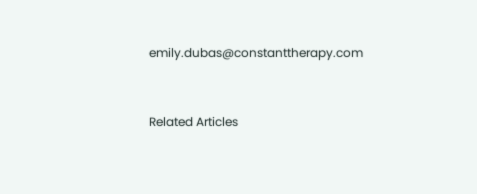emily.dubas@constanttherapy.com


Related Articles